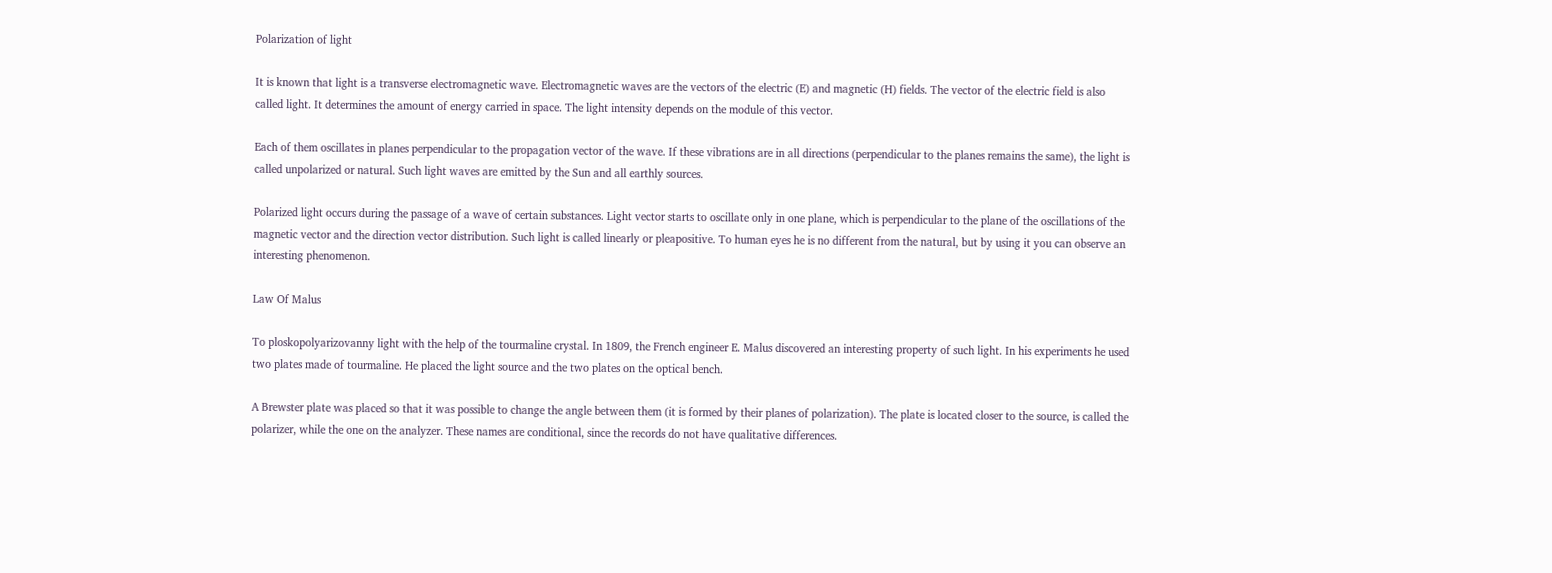Polarization of light

It is known that light is a transverse electromagnetic wave. Electromagnetic waves are the vectors of the electric (E) and magnetic (H) fields. The vector of the electric field is also called light. It determines the amount of energy carried in space. The light intensity depends on the module of this vector.

Each of them oscillates in planes perpendicular to the propagation vector of the wave. If these vibrations are in all directions (perpendicular to the planes remains the same), the light is called unpolarized or natural. Such light waves are emitted by the Sun and all earthly sources.

Polarized light occurs during the passage of a wave of certain substances. Light vector starts to oscillate only in one plane, which is perpendicular to the plane of the oscillations of the magnetic vector and the direction vector distribution. Such light is called linearly or pleapositive. To human eyes he is no different from the natural, but by using it you can observe an interesting phenomenon.

Law Of Malus

To ploskopolyarizovanny light with the help of the tourmaline crystal. In 1809, the French engineer E. Malus discovered an interesting property of such light. In his experiments he used two plates made of tourmaline. He placed the light source and the two plates on the optical bench.

A Brewster plate was placed so that it was possible to change the angle between them (it is formed by their planes of polarization). The plate is located closer to the source, is called the polarizer, while the one on the analyzer. These names are conditional, since the records do not have qualitative differences.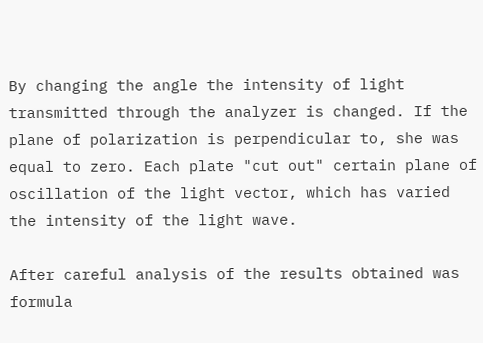By changing the angle the intensity of light transmitted through the analyzer is changed. If the plane of polarization is perpendicular to, she was equal to zero. Each plate "cut out" certain plane of oscillation of the light vector, which has varied the intensity of the light wave.

After careful analysis of the results obtained was formula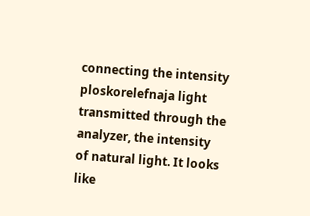connecting the intensity ploskorelefnaja light transmitted through the analyzer, the intensity of natural light. It looks like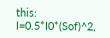this: I=0.5*I0*(Sof)^2,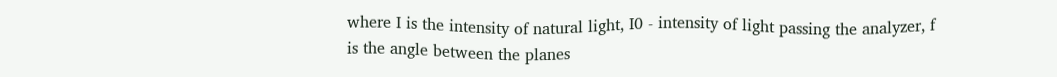where I is the intensity of natural light, I0 - intensity of light passing the analyzer, f is the angle between the planes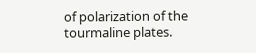of polarization of the tourmaline plates.